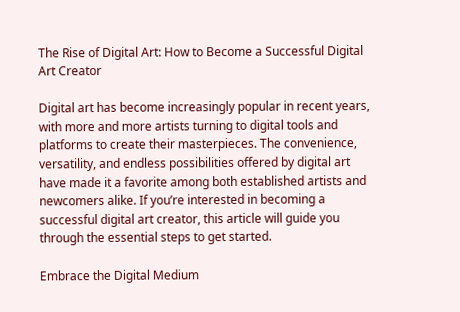The Rise of Digital Art: How to Become a Successful Digital Art Creator

Digital art has become increasingly popular in recent years, with more and more artists turning to digital tools and platforms to create their masterpieces. The convenience, versatility, and endless possibilities offered by digital art have made it a favorite among both established artists and newcomers alike. If you’re interested in becoming a successful digital art creator, this article will guide you through the essential steps to get started.

Embrace the Digital Medium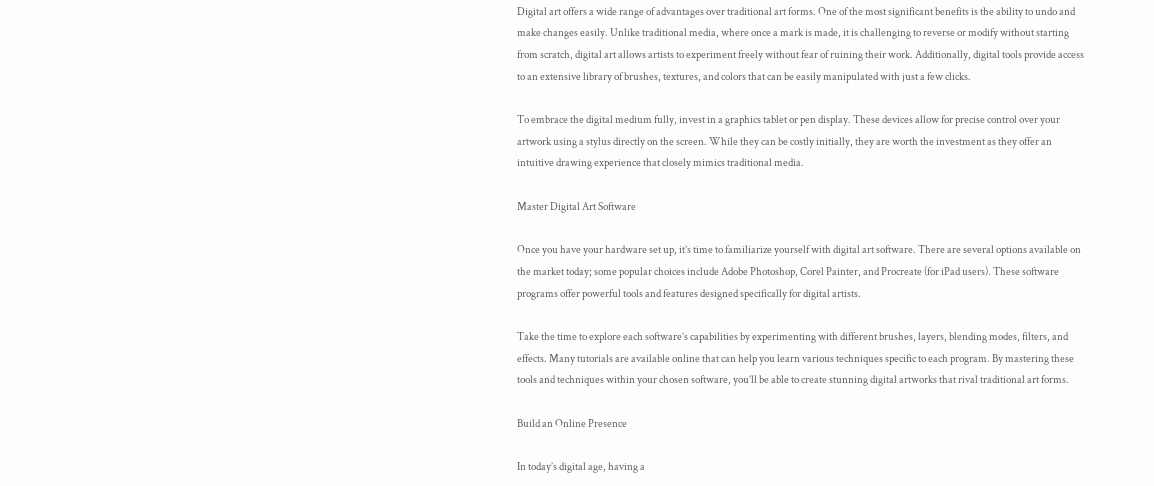Digital art offers a wide range of advantages over traditional art forms. One of the most significant benefits is the ability to undo and make changes easily. Unlike traditional media, where once a mark is made, it is challenging to reverse or modify without starting from scratch, digital art allows artists to experiment freely without fear of ruining their work. Additionally, digital tools provide access to an extensive library of brushes, textures, and colors that can be easily manipulated with just a few clicks.

To embrace the digital medium fully, invest in a graphics tablet or pen display. These devices allow for precise control over your artwork using a stylus directly on the screen. While they can be costly initially, they are worth the investment as they offer an intuitive drawing experience that closely mimics traditional media.

Master Digital Art Software

Once you have your hardware set up, it’s time to familiarize yourself with digital art software. There are several options available on the market today; some popular choices include Adobe Photoshop, Corel Painter, and Procreate (for iPad users). These software programs offer powerful tools and features designed specifically for digital artists.

Take the time to explore each software’s capabilities by experimenting with different brushes, layers, blending modes, filters, and effects. Many tutorials are available online that can help you learn various techniques specific to each program. By mastering these tools and techniques within your chosen software, you’ll be able to create stunning digital artworks that rival traditional art forms.

Build an Online Presence

In today’s digital age, having a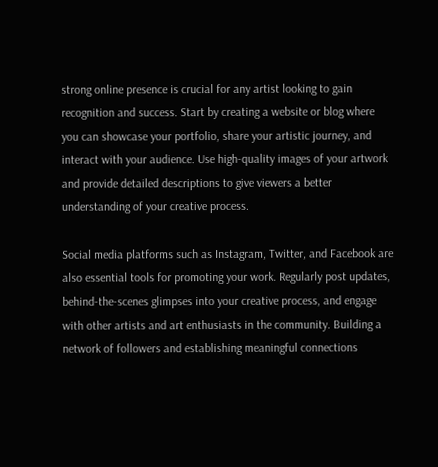strong online presence is crucial for any artist looking to gain recognition and success. Start by creating a website or blog where you can showcase your portfolio, share your artistic journey, and interact with your audience. Use high-quality images of your artwork and provide detailed descriptions to give viewers a better understanding of your creative process.

Social media platforms such as Instagram, Twitter, and Facebook are also essential tools for promoting your work. Regularly post updates, behind-the-scenes glimpses into your creative process, and engage with other artists and art enthusiasts in the community. Building a network of followers and establishing meaningful connections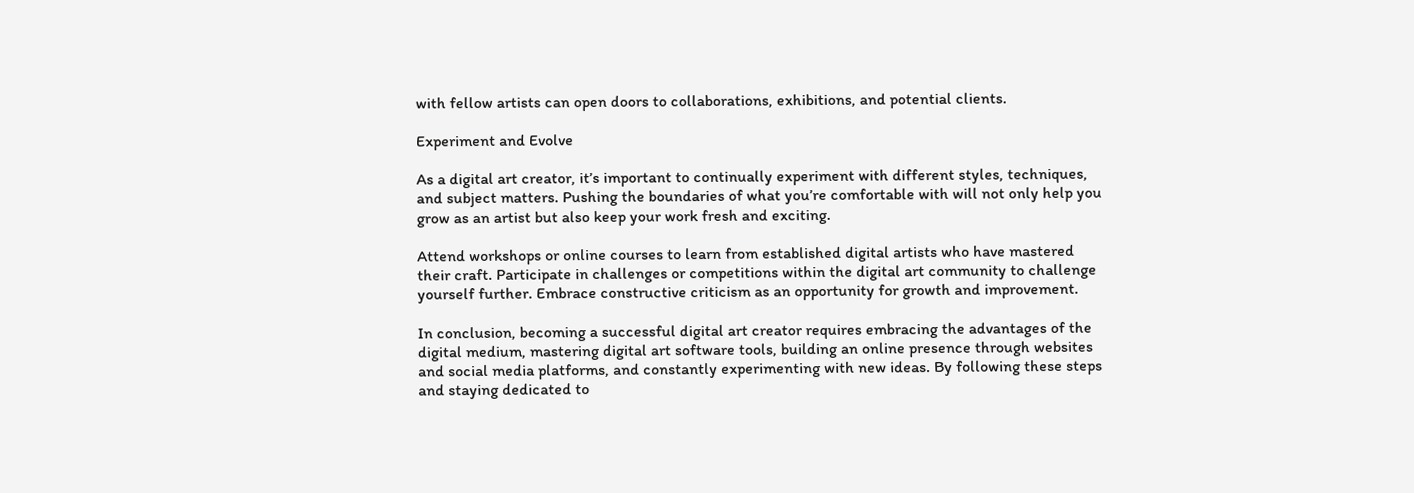with fellow artists can open doors to collaborations, exhibitions, and potential clients.

Experiment and Evolve

As a digital art creator, it’s important to continually experiment with different styles, techniques, and subject matters. Pushing the boundaries of what you’re comfortable with will not only help you grow as an artist but also keep your work fresh and exciting.

Attend workshops or online courses to learn from established digital artists who have mastered their craft. Participate in challenges or competitions within the digital art community to challenge yourself further. Embrace constructive criticism as an opportunity for growth and improvement.

In conclusion, becoming a successful digital art creator requires embracing the advantages of the digital medium, mastering digital art software tools, building an online presence through websites and social media platforms, and constantly experimenting with new ideas. By following these steps and staying dedicated to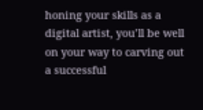honing your skills as a digital artist, you’ll be well on your way to carving out a successful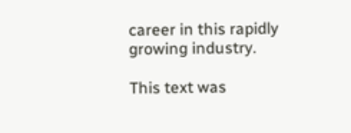career in this rapidly growing industry.

This text was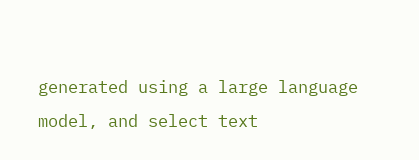generated using a large language model, and select text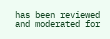has been reviewed and moderated for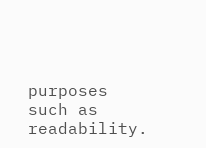purposes such as readability.